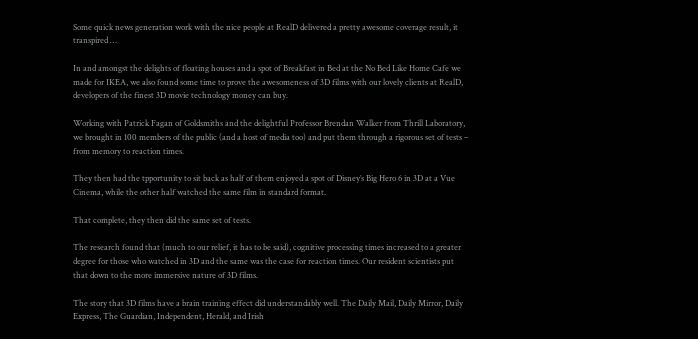Some quick news generation work with the nice people at RealD delivered a pretty awesome coverage result, it transpired …

In and amongst the delights of floating houses and a spot of Breakfast in Bed at the No Bed Like Home Cafe we made for IKEA, we also found some time to prove the awesomeness of 3D films with our lovely clients at RealD, developers of the finest 3D movie technology money can buy.

Working with Patrick Fagan of Goldsmiths and the delightful Professor Brendan Walker from Thrill Laboratory, we brought in 100 members of the public (and a host of media too) and put them through a rigorous set of tests – from memory to reaction times.

They then had the tpportunity to sit back as half of them enjoyed a spot of Disney’s Big Hero 6 in 3D at a Vue Cinema, while the other half watched the same film in standard format.

That complete, they then did the same set of tests.

The research found that (much to our relief, it has to be said), cognitive processing times increased to a greater degree for those who watched in 3D and the same was the case for reaction times. Our resident scientists put that down to the more immersive nature of 3D films.

The story that 3D films have a brain training effect did understandably well. The Daily Mail, Daily Mirror, Daily Express, The Guardian, Independent, Herald, and Irish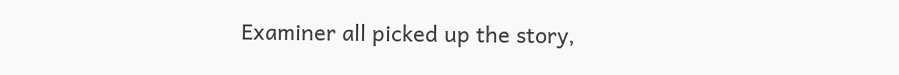Examiner all picked up the story,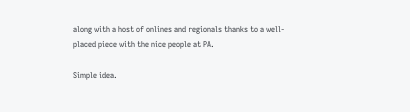along with a host of onlines and regionals thanks to a well-placed piece with the nice people at PA.

Simple idea.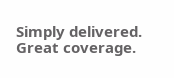Simply delivered. Great coverage.